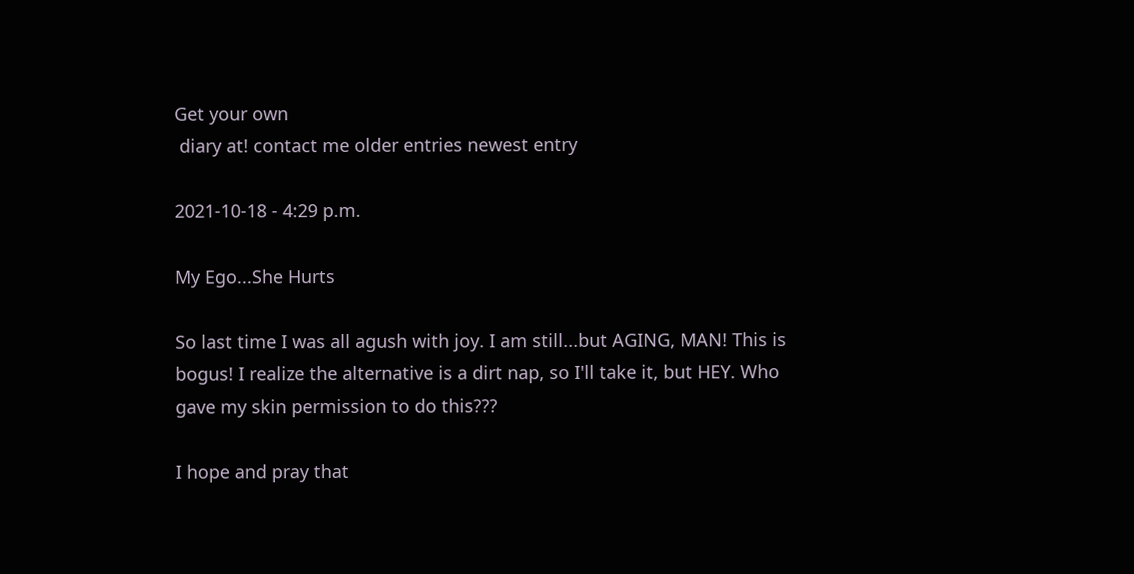Get your own
 diary at! contact me older entries newest entry

2021-10-18 - 4:29 p.m.

My Ego...She Hurts

So last time I was all agush with joy. I am still...but AGING, MAN! This is bogus! I realize the alternative is a dirt nap, so I'll take it, but HEY. Who gave my skin permission to do this???

I hope and pray that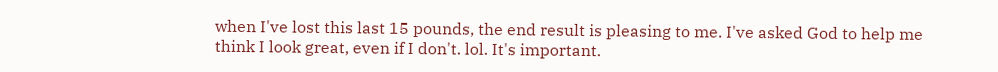when I've lost this last 15 pounds, the end result is pleasing to me. I've asked God to help me think I look great, even if I don't. lol. It's important.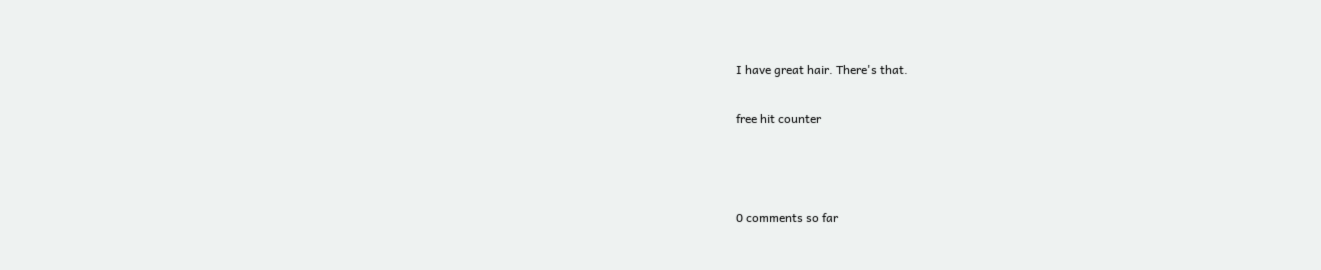I have great hair. There's that.

free hit counter



0 comments so far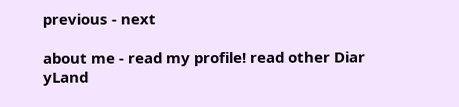previous - next

about me - read my profile! read other Diar
yLand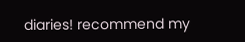diaries! recommend my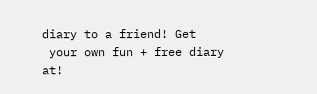diary to a friend! Get
 your own fun + free diary at!